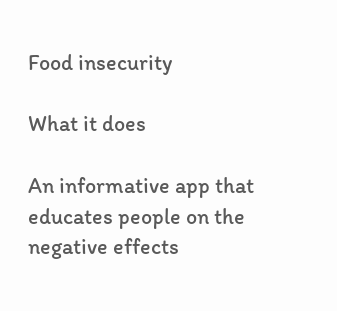Food insecurity

What it does

An informative app that educates people on the negative effects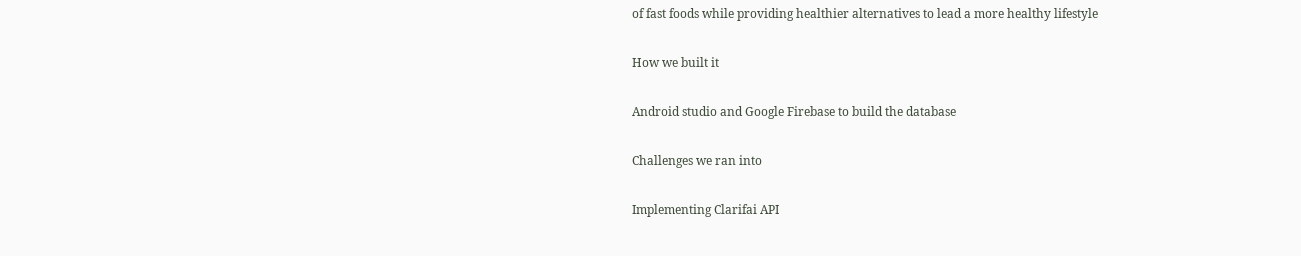of fast foods while providing healthier alternatives to lead a more healthy lifestyle

How we built it

Android studio and Google Firebase to build the database

Challenges we ran into

Implementing Clarifai API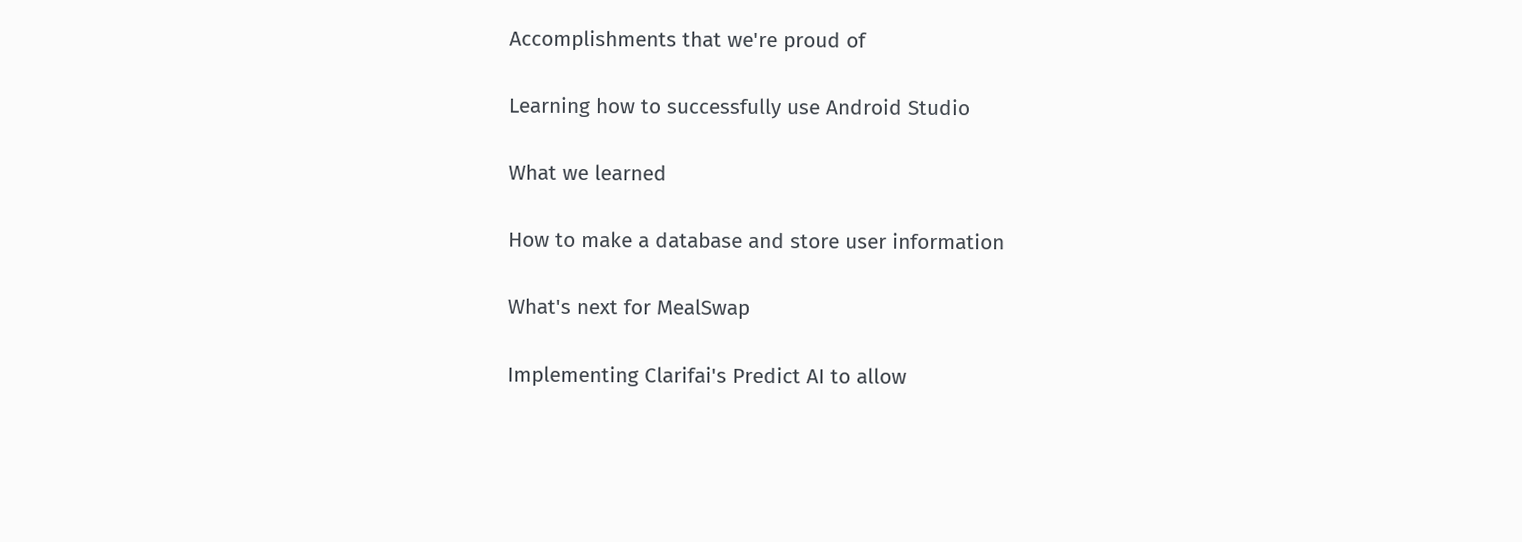Accomplishments that we're proud of

Learning how to successfully use Android Studio

What we learned

How to make a database and store user information

What's next for MealSwap

Implementing Clarifai's Predict AI to allow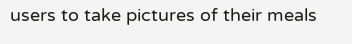users to take pictures of their meals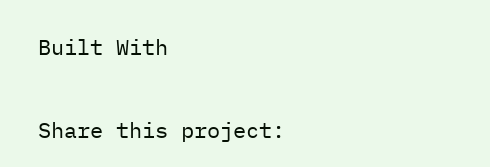Built With

Share this project: